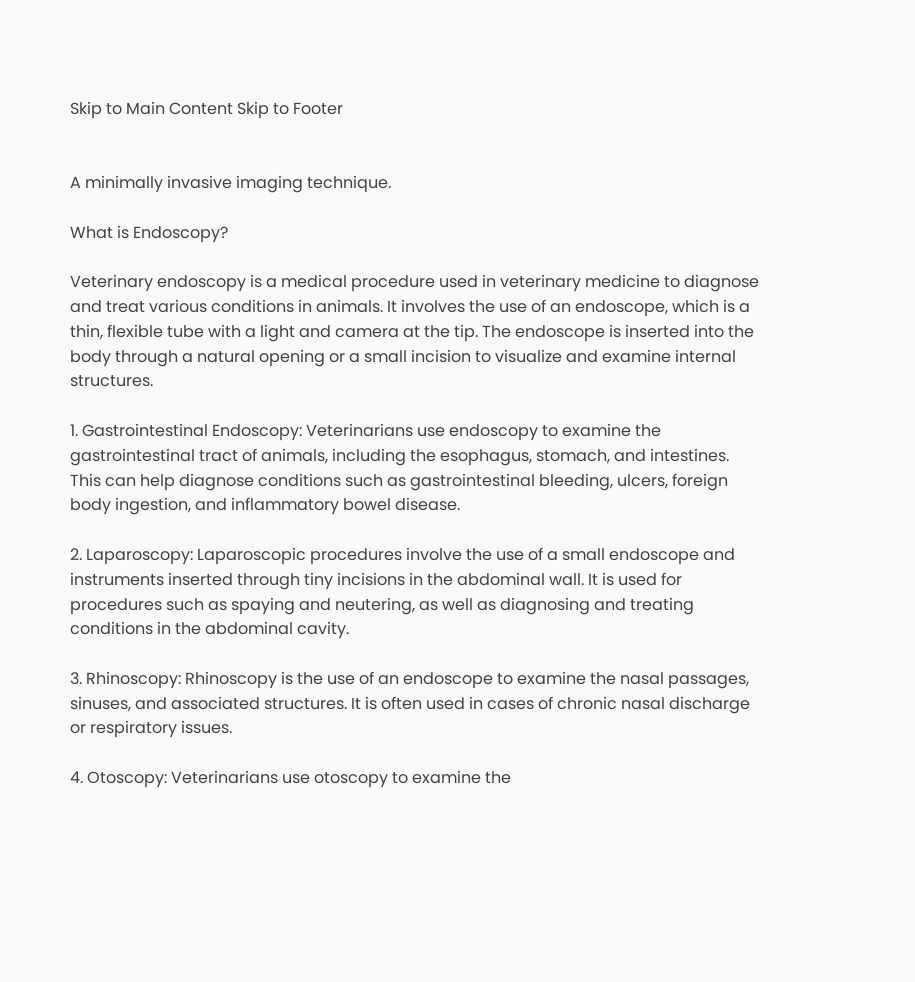Skip to Main Content Skip to Footer


A minimally invasive imaging technique.

What is Endoscopy?

Veterinary endoscopy is a medical procedure used in veterinary medicine to diagnose and treat various conditions in animals. It involves the use of an endoscope, which is a thin, flexible tube with a light and camera at the tip. The endoscope is inserted into the body through a natural opening or a small incision to visualize and examine internal structures.

1. Gastrointestinal Endoscopy: Veterinarians use endoscopy to examine the gastrointestinal tract of animals, including the esophagus, stomach, and intestines. This can help diagnose conditions such as gastrointestinal bleeding, ulcers, foreign body ingestion, and inflammatory bowel disease.

2. Laparoscopy: Laparoscopic procedures involve the use of a small endoscope and instruments inserted through tiny incisions in the abdominal wall. It is used for procedures such as spaying and neutering, as well as diagnosing and treating conditions in the abdominal cavity.

3. Rhinoscopy: Rhinoscopy is the use of an endoscope to examine the nasal passages, sinuses, and associated structures. It is often used in cases of chronic nasal discharge or respiratory issues.

4. Otoscopy: Veterinarians use otoscopy to examine the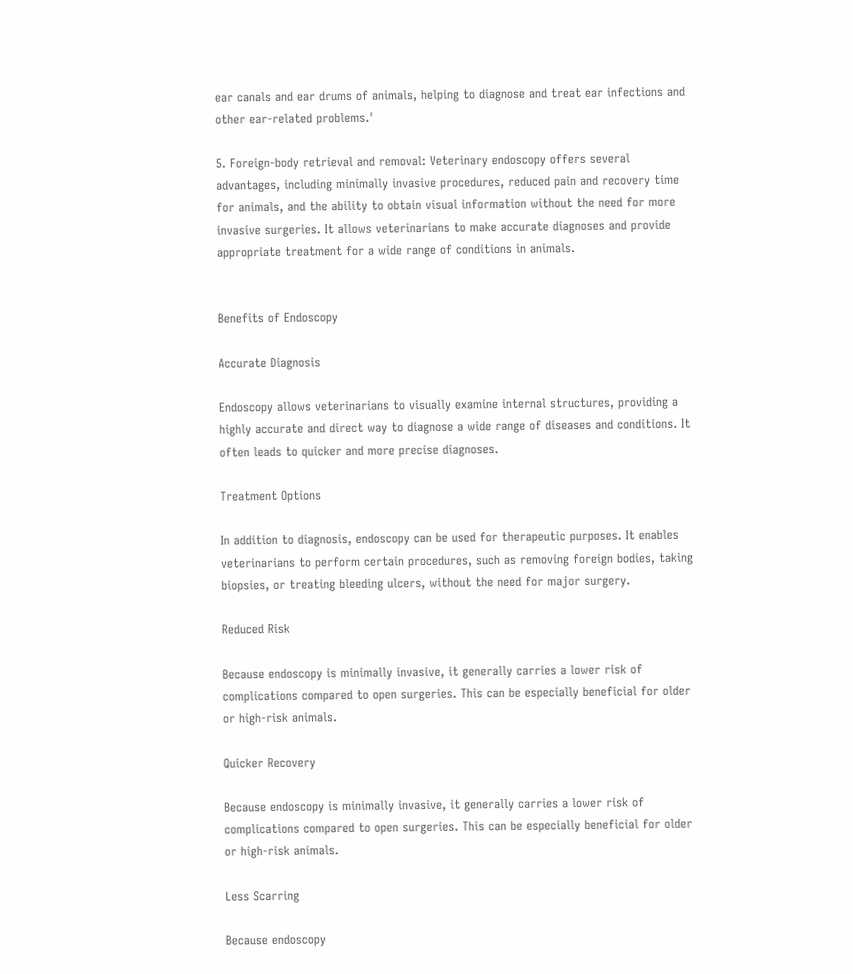ear canals and ear drums of animals, helping to diagnose and treat ear infections and other ear-related problems.'

5. Foreign-body retrieval and removal: Veterinary endoscopy offers several advantages, including minimally invasive procedures, reduced pain and recovery time for animals, and the ability to obtain visual information without the need for more invasive surgeries. It allows veterinarians to make accurate diagnoses and provide appropriate treatment for a wide range of conditions in animals.


Benefits of Endoscopy

Accurate Diagnosis

Endoscopy allows veterinarians to visually examine internal structures, providing a highly accurate and direct way to diagnose a wide range of diseases and conditions. It often leads to quicker and more precise diagnoses.

Treatment Options

In addition to diagnosis, endoscopy can be used for therapeutic purposes. It enables veterinarians to perform certain procedures, such as removing foreign bodies, taking biopsies, or treating bleeding ulcers, without the need for major surgery.

Reduced Risk

Because endoscopy is minimally invasive, it generally carries a lower risk of complications compared to open surgeries. This can be especially beneficial for older or high-risk animals.

Quicker Recovery

Because endoscopy is minimally invasive, it generally carries a lower risk of complications compared to open surgeries. This can be especially beneficial for older or high-risk animals.

Less Scarring

Because endoscopy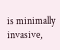is minimally invasive,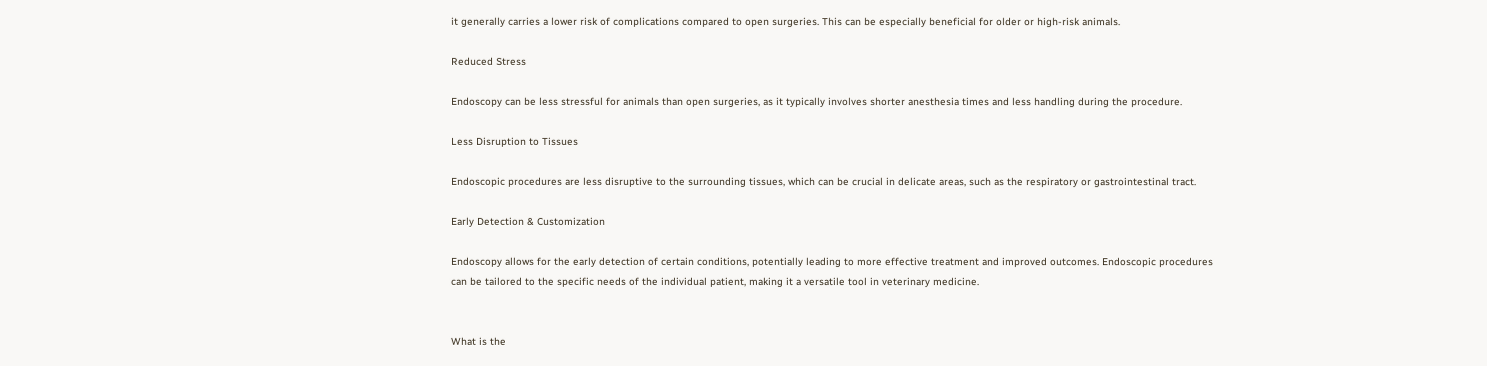it generally carries a lower risk of complications compared to open surgeries. This can be especially beneficial for older or high-risk animals.

Reduced Stress

Endoscopy can be less stressful for animals than open surgeries, as it typically involves shorter anesthesia times and less handling during the procedure.

Less Disruption to Tissues

Endoscopic procedures are less disruptive to the surrounding tissues, which can be crucial in delicate areas, such as the respiratory or gastrointestinal tract.

Early Detection & Customization

Endoscopy allows for the early detection of certain conditions, potentially leading to more effective treatment and improved outcomes. Endoscopic procedures can be tailored to the specific needs of the individual patient, making it a versatile tool in veterinary medicine.


What is the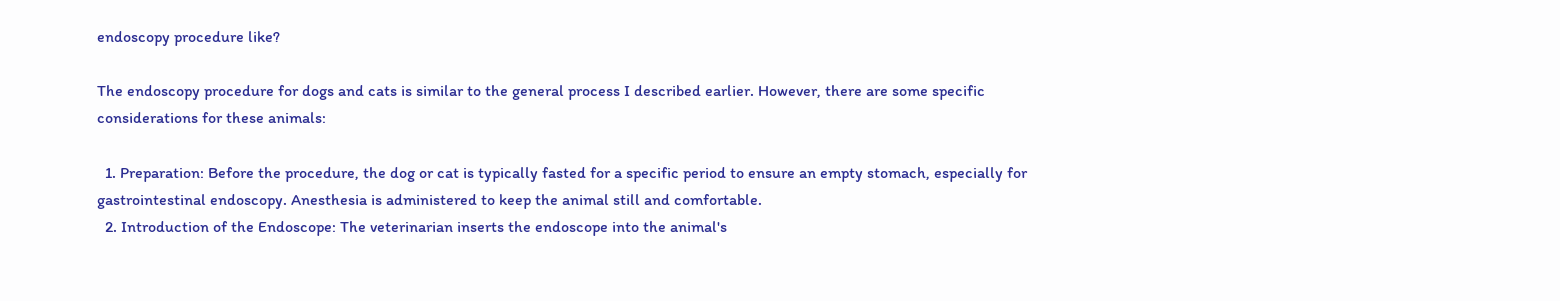endoscopy procedure like?

The endoscopy procedure for dogs and cats is similar to the general process I described earlier. However, there are some specific considerations for these animals:

  1. Preparation: Before the procedure, the dog or cat is typically fasted for a specific period to ensure an empty stomach, especially for gastrointestinal endoscopy. Anesthesia is administered to keep the animal still and comfortable.
  2. Introduction of the Endoscope: The veterinarian inserts the endoscope into the animal's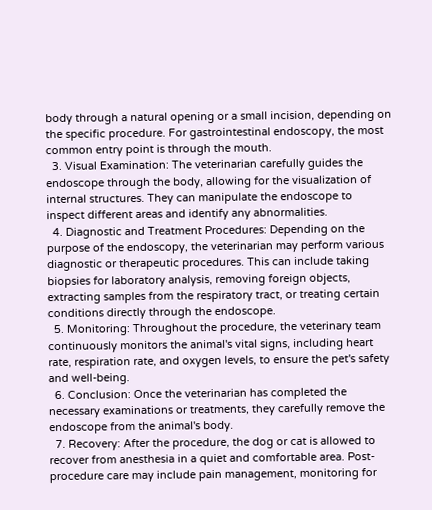body through a natural opening or a small incision, depending on the specific procedure. For gastrointestinal endoscopy, the most common entry point is through the mouth.
  3. Visual Examination: The veterinarian carefully guides the endoscope through the body, allowing for the visualization of internal structures. They can manipulate the endoscope to inspect different areas and identify any abnormalities.
  4. Diagnostic and Treatment Procedures: Depending on the purpose of the endoscopy, the veterinarian may perform various diagnostic or therapeutic procedures. This can include taking biopsies for laboratory analysis, removing foreign objects, extracting samples from the respiratory tract, or treating certain conditions directly through the endoscope.
  5. Monitoring: Throughout the procedure, the veterinary team continuously monitors the animal's vital signs, including heart rate, respiration rate, and oxygen levels, to ensure the pet's safety and well-being.
  6. Conclusion: Once the veterinarian has completed the necessary examinations or treatments, they carefully remove the endoscope from the animal's body.
  7. Recovery: After the procedure, the dog or cat is allowed to recover from anesthesia in a quiet and comfortable area. Post-procedure care may include pain management, monitoring for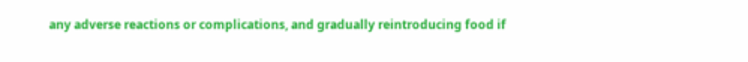any adverse reactions or complications, and gradually reintroducing food if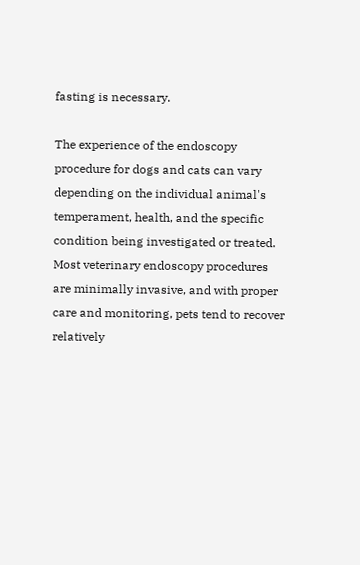fasting is necessary.

The experience of the endoscopy procedure for dogs and cats can vary depending on the individual animal's temperament, health, and the specific condition being investigated or treated. Most veterinary endoscopy procedures are minimally invasive, and with proper care and monitoring, pets tend to recover relatively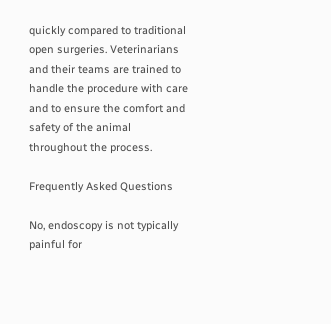quickly compared to traditional open surgeries. Veterinarians and their teams are trained to handle the procedure with care and to ensure the comfort and safety of the animal throughout the process.

Frequently Asked Questions

No, endoscopy is not typically painful for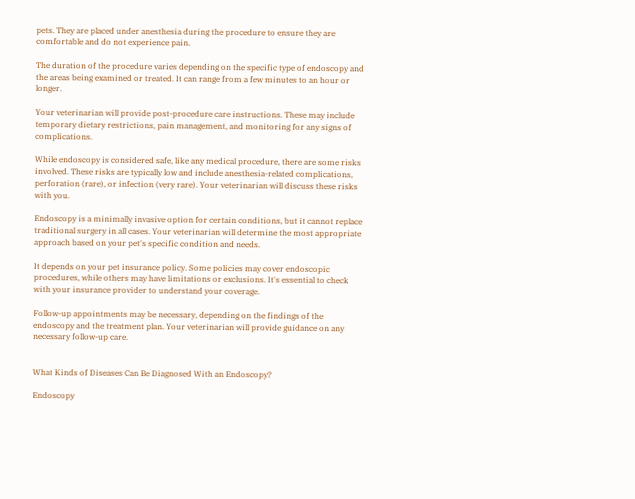pets. They are placed under anesthesia during the procedure to ensure they are comfortable and do not experience pain.

The duration of the procedure varies depending on the specific type of endoscopy and the areas being examined or treated. It can range from a few minutes to an hour or longer.

Your veterinarian will provide post-procedure care instructions. These may include temporary dietary restrictions, pain management, and monitoring for any signs of complications.

While endoscopy is considered safe, like any medical procedure, there are some risks involved. These risks are typically low and include anesthesia-related complications, perforation (rare), or infection (very rare). Your veterinarian will discuss these risks with you.

Endoscopy is a minimally invasive option for certain conditions, but it cannot replace traditional surgery in all cases. Your veterinarian will determine the most appropriate approach based on your pet's specific condition and needs.

It depends on your pet insurance policy. Some policies may cover endoscopic procedures, while others may have limitations or exclusions. It's essential to check with your insurance provider to understand your coverage.

Follow-up appointments may be necessary, depending on the findings of the endoscopy and the treatment plan. Your veterinarian will provide guidance on any necessary follow-up care.


What Kinds of Diseases Can Be Diagnosed With an Endoscopy?

Endoscopy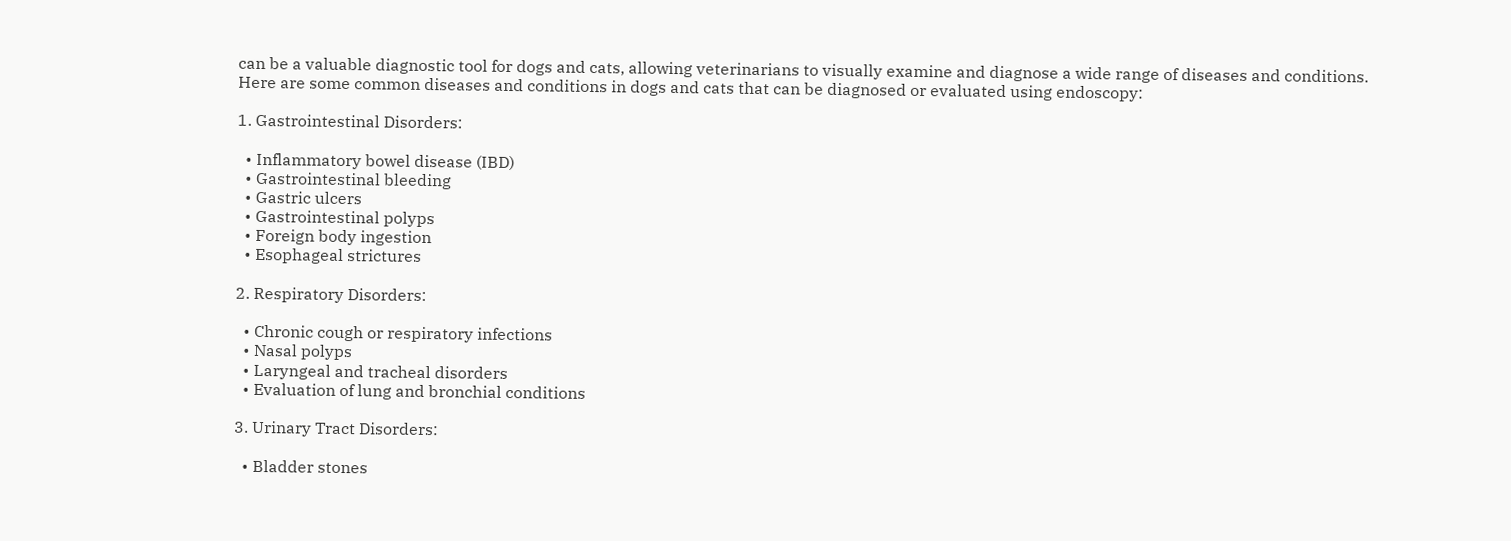can be a valuable diagnostic tool for dogs and cats, allowing veterinarians to visually examine and diagnose a wide range of diseases and conditions. Here are some common diseases and conditions in dogs and cats that can be diagnosed or evaluated using endoscopy:

1. Gastrointestinal Disorders:

  • Inflammatory bowel disease (IBD)
  • Gastrointestinal bleeding
  • Gastric ulcers
  • Gastrointestinal polyps
  • Foreign body ingestion
  • Esophageal strictures

2. Respiratory Disorders:

  • Chronic cough or respiratory infections
  • Nasal polyps
  • Laryngeal and tracheal disorders
  • Evaluation of lung and bronchial conditions

3. Urinary Tract Disorders:

  • Bladder stones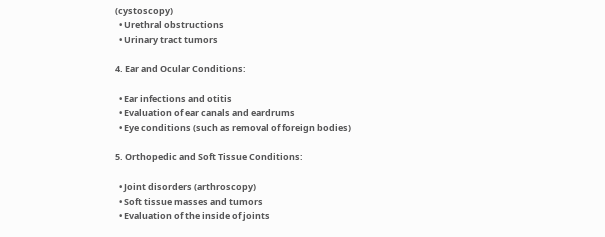(cystoscopy)
  • Urethral obstructions
  • Urinary tract tumors

4. Ear and Ocular Conditions:

  • Ear infections and otitis
  • Evaluation of ear canals and eardrums
  • Eye conditions (such as removal of foreign bodies)

5. Orthopedic and Soft Tissue Conditions:

  • Joint disorders (arthroscopy)
  • Soft tissue masses and tumors
  • Evaluation of the inside of joints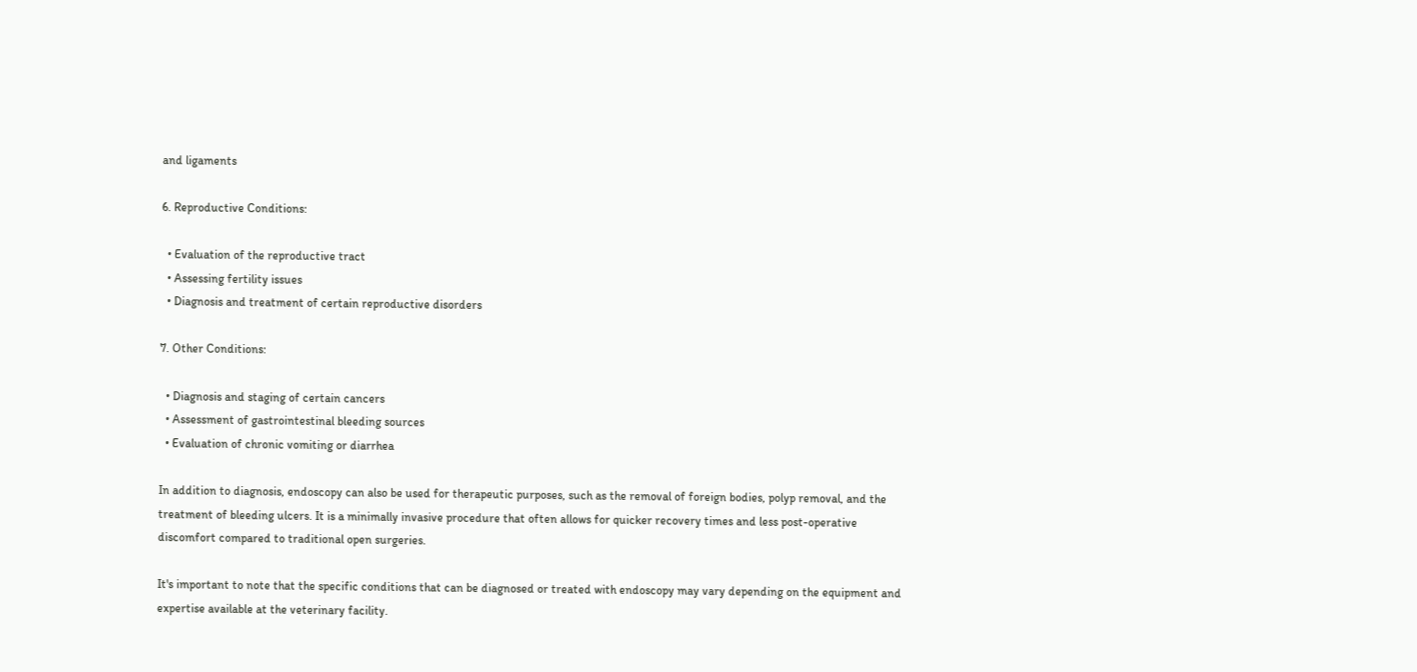and ligaments

6. Reproductive Conditions:

  • Evaluation of the reproductive tract
  • Assessing fertility issues
  • Diagnosis and treatment of certain reproductive disorders

7. Other Conditions:

  • Diagnosis and staging of certain cancers
  • Assessment of gastrointestinal bleeding sources
  • Evaluation of chronic vomiting or diarrhea

In addition to diagnosis, endoscopy can also be used for therapeutic purposes, such as the removal of foreign bodies, polyp removal, and the treatment of bleeding ulcers. It is a minimally invasive procedure that often allows for quicker recovery times and less post-operative discomfort compared to traditional open surgeries.

It's important to note that the specific conditions that can be diagnosed or treated with endoscopy may vary depending on the equipment and expertise available at the veterinary facility.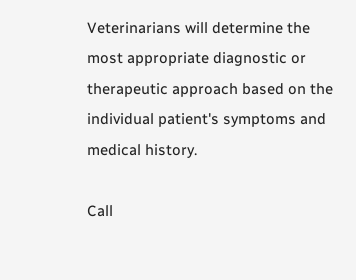Veterinarians will determine the most appropriate diagnostic or therapeutic approach based on the individual patient's symptoms and medical history.

Call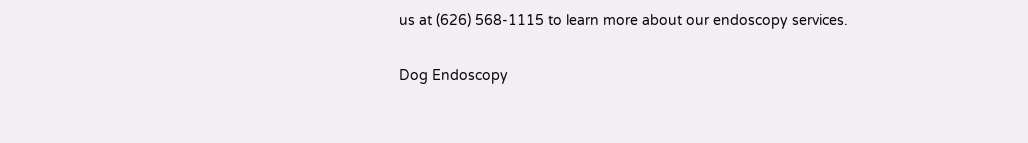us at (626) 568-1115 to learn more about our endoscopy services.

Dog Endoscopy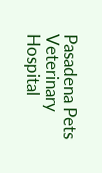Pasadena Pets Veterinary Hospital